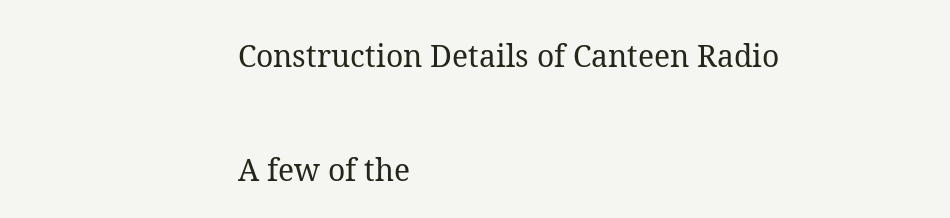Construction Details of Canteen Radio

A few of the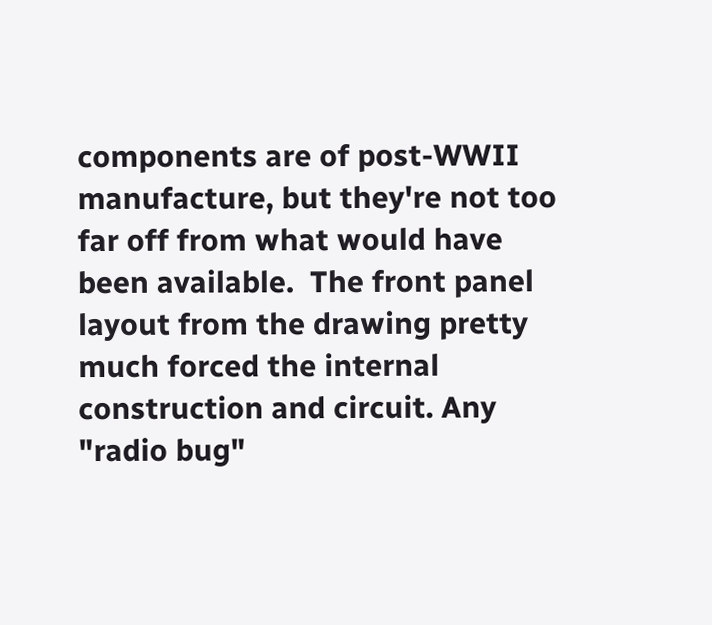components are of post-WWII manufacture, but they're not too far off from what would have been available.  The front panel layout from the drawing pretty much forced the internal construction and circuit. Any "radio bug"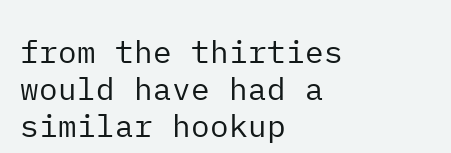from the thirties would have had a similar hookup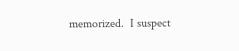memorized.  I suspect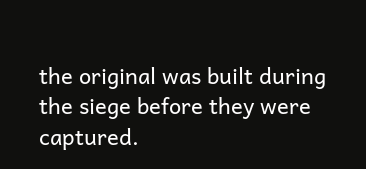the original was built during the siege before they were captured.